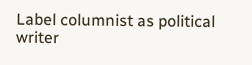Label columnist as political writer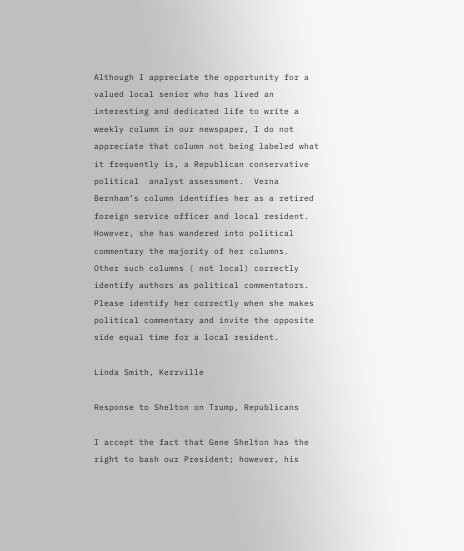Although I appreciate the opportunity for a valued local senior who has lived an interesting and dedicated life to write a weekly column in our newspaper, I do not appreciate that column not being labeled what it frequently is, a Republican conservative political  analyst assessment.  Verna Bernham’s column identifies her as a retired foreign service officer and local resident.  However, she has wandered into political commentary the majority of her columns.  Other such columns ( not local) correctly identify authors as political commentators.  Please identify her correctly when she makes political commentary and invite the opposite side equal time for a local resident.

Linda Smith, Kerrville

Response to Shelton on Trump, Republicans

I accept the fact that Gene Shelton has the right to bash our President; however, his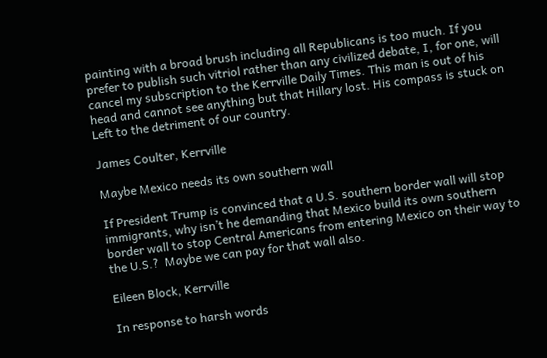painting with a broad brush including all Republicans is too much. If you prefer to publish such vitriol rather than any civilized debate, I, for one, will cancel my subscription to the Kerrville Daily Times. This man is out of his head and cannot see anything but that Hillary lost. His compass is stuck on Left to the detriment of our country.

James Coulter, Kerrville

Maybe Mexico needs its own southern wall

If President Trump is convinced that a U.S. southern border wall will stop immigrants, why isn’t he demanding that Mexico build its own southern border wall to stop Central Americans from entering Mexico on their way to the U.S.?  Maybe we can pay for that wall also.

Eileen Block, Kerrville

In response to harsh words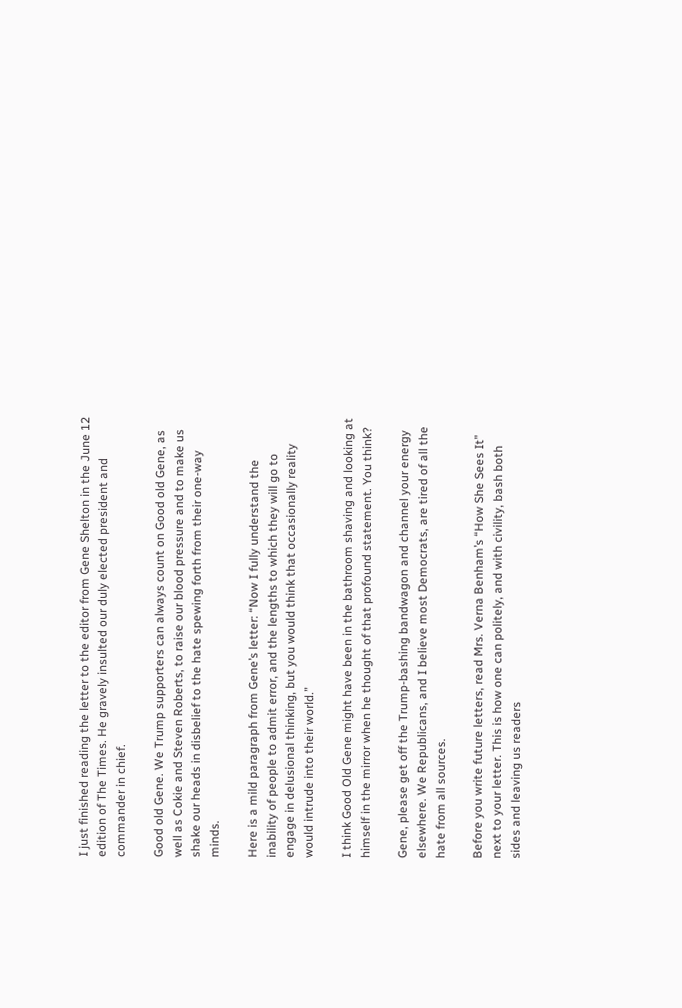I just finished reading the letter to the editor from Gene Shelton in the June 12 edition of The Times. He gravely insulted our duly elected president and commander in chief.

Good old Gene. We Trump supporters can always count on Good old Gene, as well as Cokie and Steven Roberts, to raise our blood pressure and to make us shake our heads in disbelief to the hate spewing forth from their one-way minds.

Here is a mild paragraph from Gene’s letter: “Now I fully understand the inability of people to admit error, and the lengths to which they will go to engage in delusional thinking, but you would think that occasionally reality would intrude into their world.”

I think Good Old Gene might have been in the bathroom shaving and looking at himself in the mirror when he thought of that profound statement. You think?

Gene, please get off the Trump-bashing bandwagon and channel your energy elsewhere. We Republicans, and I believe most Democrats, are tired of all the hate from all sources.

Before you write future letters, read Mrs. Verna Benham’s “How She Sees It” next to your letter. This is how one can politely, and with civility, bash both sides and leaving us readers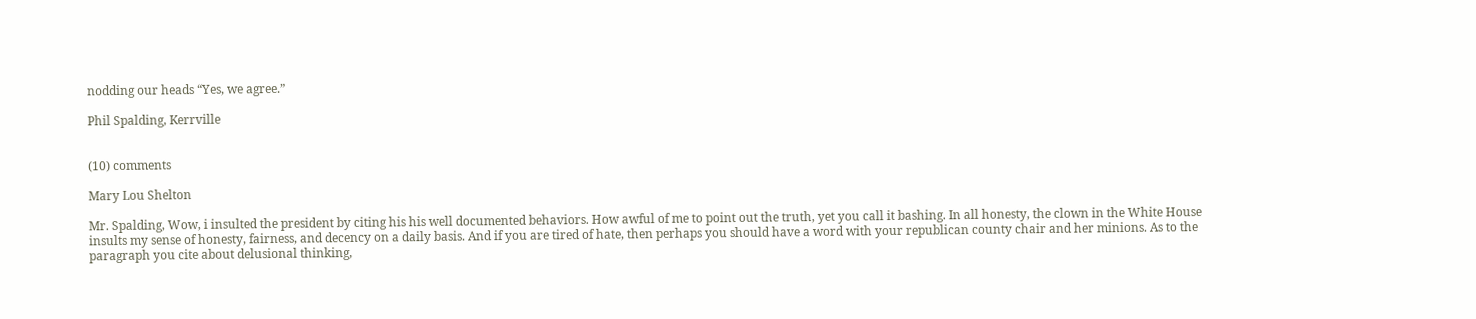nodding our heads “Yes, we agree.”

Phil Spalding, Kerrville


(10) comments

Mary Lou Shelton

Mr. Spalding, Wow, i insulted the president by citing his his well documented behaviors. How awful of me to point out the truth, yet you call it bashing. In all honesty, the clown in the White House insults my sense of honesty, fairness, and decency on a daily basis. And if you are tired of hate, then perhaps you should have a word with your republican county chair and her minions. As to the paragraph you cite about delusional thinking,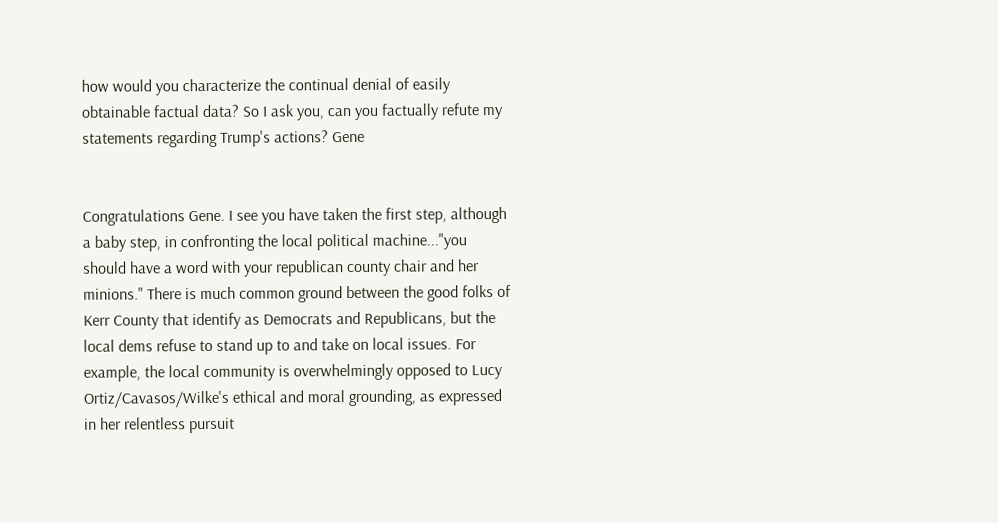how would you characterize the continual denial of easily obtainable factual data? So I ask you, can you factually refute my statements regarding Trump's actions? Gene


Congratulations Gene. I see you have taken the first step, although a baby step, in confronting the local political machine..."you should have a word with your republican county chair and her minions." There is much common ground between the good folks of Kerr County that identify as Democrats and Republicans, but the local dems refuse to stand up to and take on local issues. For example, the local community is overwhelmingly opposed to Lucy Ortiz/Cavasos/Wilke's ethical and moral grounding, as expressed in her relentless pursuit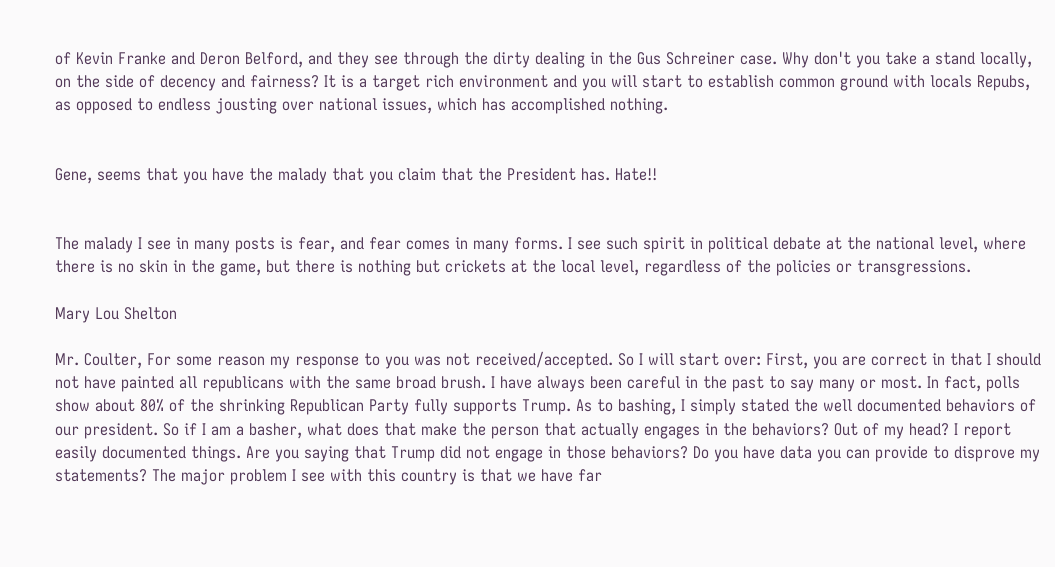of Kevin Franke and Deron Belford, and they see through the dirty dealing in the Gus Schreiner case. Why don't you take a stand locally, on the side of decency and fairness? It is a target rich environment and you will start to establish common ground with locals Repubs, as opposed to endless jousting over national issues, which has accomplished nothing.


Gene, seems that you have the malady that you claim that the President has. Hate!!


The malady I see in many posts is fear, and fear comes in many forms. I see such spirit in political debate at the national level, where there is no skin in the game, but there is nothing but crickets at the local level, regardless of the policies or transgressions.

Mary Lou Shelton

Mr. Coulter, For some reason my response to you was not received/accepted. So I will start over: First, you are correct in that I should not have painted all republicans with the same broad brush. I have always been careful in the past to say many or most. In fact, polls show about 80% of the shrinking Republican Party fully supports Trump. As to bashing, I simply stated the well documented behaviors of our president. So if I am a basher, what does that make the person that actually engages in the behaviors? Out of my head? I report easily documented things. Are you saying that Trump did not engage in those behaviors? Do you have data you can provide to disprove my statements? The major problem I see with this country is that we have far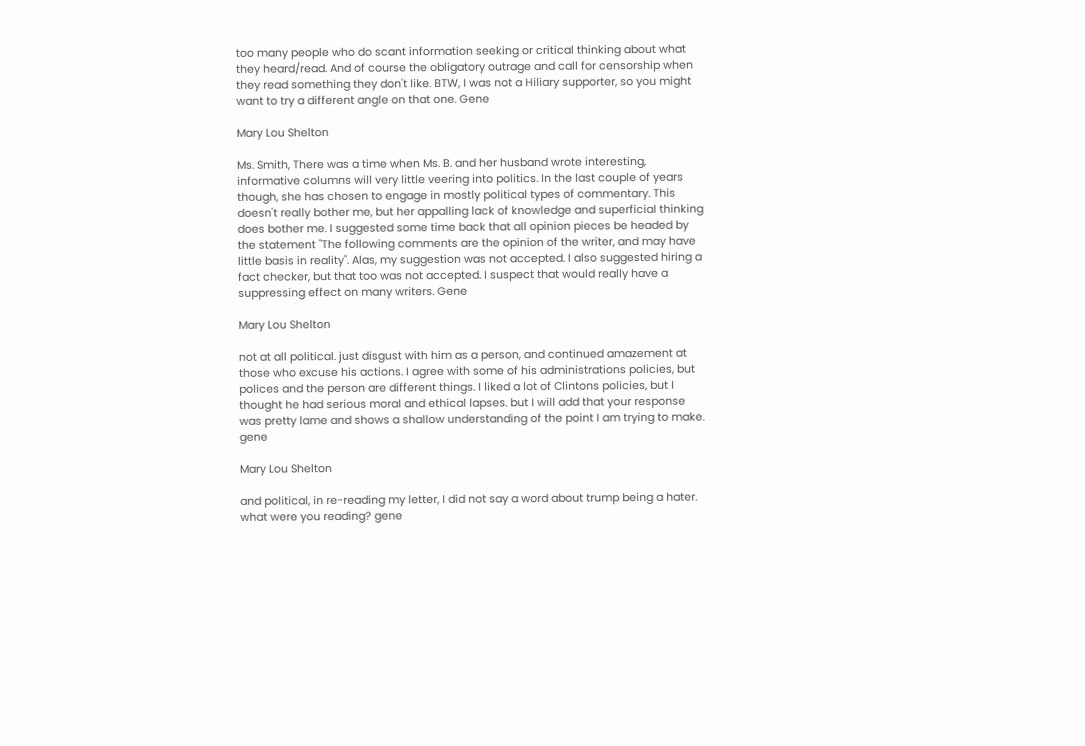too many people who do scant information seeking or critical thinking about what they heard/read. And of course the obligatory outrage and call for censorship when they read something they don't like. BTW, I was not a Hiliary supporter, so you might want to try a different angle on that one. Gene

Mary Lou Shelton

Ms. Smith, There was a time when Ms. B. and her husband wrote interesting, informative columns will very little veering into politics. In the last couple of years though, she has chosen to engage in mostly political types of commentary. This doesn't really bother me, but her appalling lack of knowledge and superficial thinking does bother me. I suggested some time back that all opinion pieces be headed by the statement "The following comments are the opinion of the writer, and may have little basis in reality". Alas, my suggestion was not accepted. I also suggested hiring a fact checker, but that too was not accepted. I suspect that would really have a suppressing effect on many writers. Gene

Mary Lou Shelton

not at all political. just disgust with him as a person, and continued amazement at those who excuse his actions. I agree with some of his administrations policies, but polices and the person are different things. I liked a lot of Clintons policies, but I thought he had serious moral and ethical lapses. but I will add that your response was pretty lame and shows a shallow understanding of the point I am trying to make. gene

Mary Lou Shelton

and political, in re-reading my letter, I did not say a word about trump being a hater. what were you reading? gene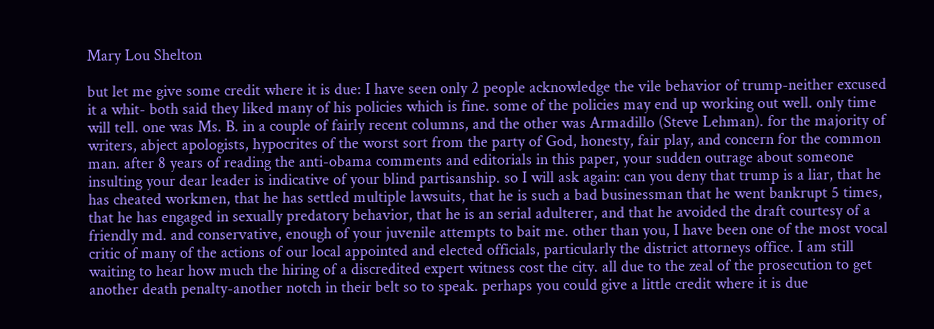Mary Lou Shelton

but let me give some credit where it is due: I have seen only 2 people acknowledge the vile behavior of trump-neither excused it a whit- both said they liked many of his policies which is fine. some of the policies may end up working out well. only time will tell. one was Ms. B. in a couple of fairly recent columns, and the other was Armadillo (Steve Lehman). for the majority of writers, abject apologists, hypocrites of the worst sort from the party of God, honesty, fair play, and concern for the common man. after 8 years of reading the anti-obama comments and editorials in this paper, your sudden outrage about someone insulting your dear leader is indicative of your blind partisanship. so I will ask again: can you deny that trump is a liar, that he has cheated workmen, that he has settled multiple lawsuits, that he is such a bad businessman that he went bankrupt 5 times, that he has engaged in sexually predatory behavior, that he is an serial adulterer, and that he avoided the draft courtesy of a friendly md. and conservative, enough of your juvenile attempts to bait me. other than you, I have been one of the most vocal critic of many of the actions of our local appointed and elected officials, particularly the district attorneys office. I am still waiting to hear how much the hiring of a discredited expert witness cost the city. all due to the zeal of the prosecution to get another death penalty-another notch in their belt so to speak. perhaps you could give a little credit where it is due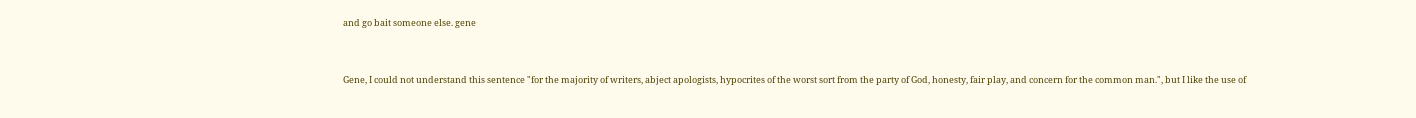and go bait someone else. gene


Gene, I could not understand this sentence "for the majority of writers, abject apologists, hypocrites of the worst sort from the party of God, honesty, fair play, and concern for the common man.", but I like the use of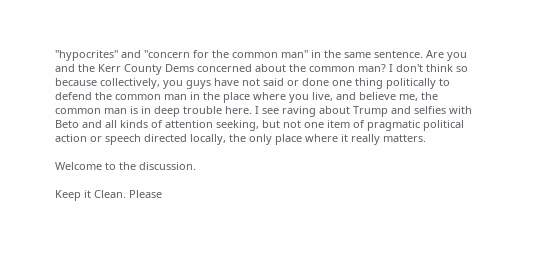"hypocrites" and "concern for the common man" in the same sentence. Are you and the Kerr County Dems concerned about the common man? I don't think so because collectively, you guys have not said or done one thing politically to defend the common man in the place where you live, and believe me, the common man is in deep trouble here. I see raving about Trump and selfies with Beto and all kinds of attention seeking, but not one item of pragmatic political action or speech directed locally, the only place where it really matters.

Welcome to the discussion.

Keep it Clean. Please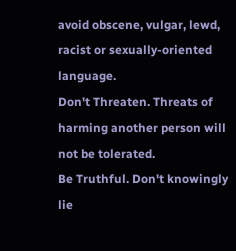avoid obscene, vulgar, lewd, racist or sexually-oriented language.
Don't Threaten. Threats of harming another person will not be tolerated.
Be Truthful. Don't knowingly lie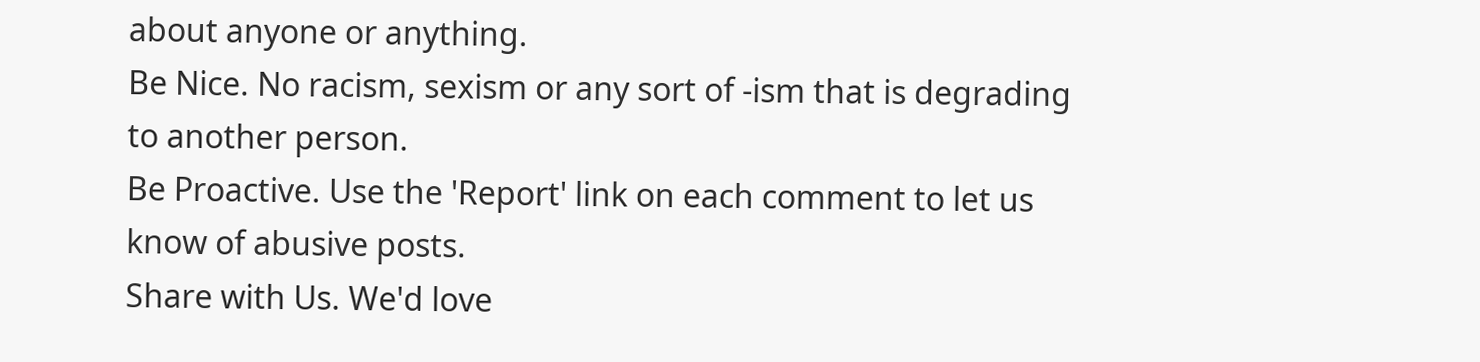about anyone or anything.
Be Nice. No racism, sexism or any sort of -ism that is degrading to another person.
Be Proactive. Use the 'Report' link on each comment to let us know of abusive posts.
Share with Us. We'd love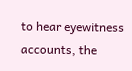to hear eyewitness accounts, the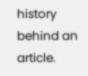history behind an article.